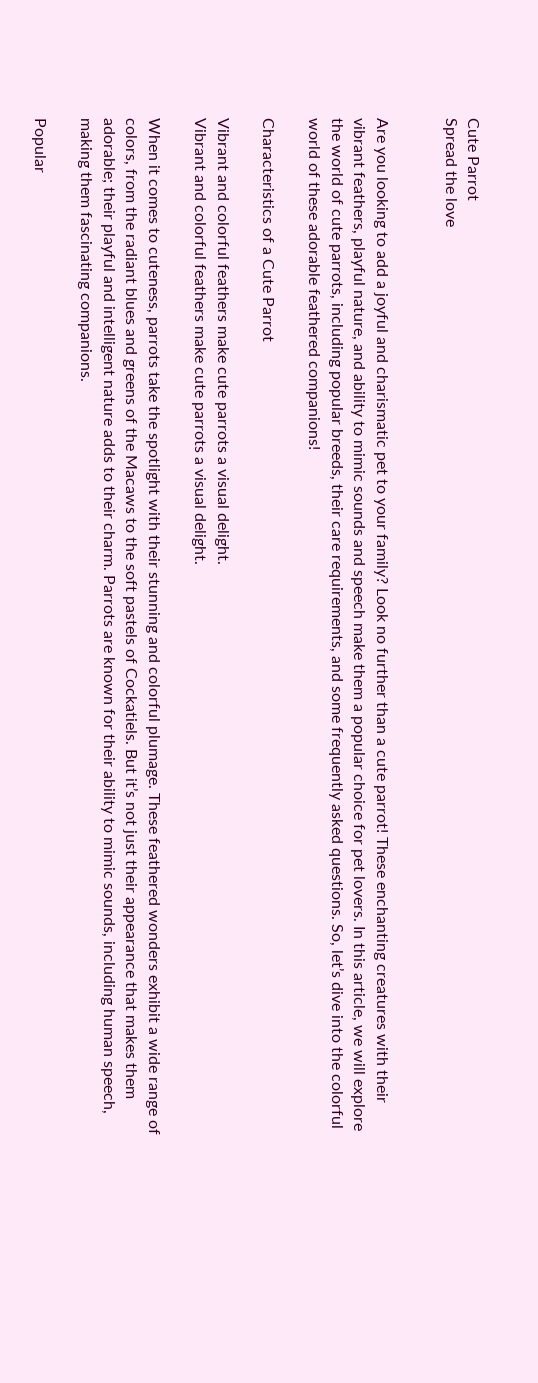Cute Parrot
Spread the love


Are you looking to add a joyful and charismatic pet to your family? Look no further than a cute parrot! These enchanting creatures with their vibrant feathers, playful nature, and ability to mimic sounds and speech make them a popular choice for pet lovers. In this article, we will explore the world of cute parrots, including popular breeds, their care requirements, and some frequently asked questions. So, let’s dive into the colorful world of these adorable feathered companions!

Characteristics of a Cute Parrot

Vibrant and colorful feathers make cute parrots a visual delight.
Vibrant and colorful feathers make cute parrots a visual delight.

When it comes to cuteness, parrots take the spotlight with their stunning and colorful plumage. These feathered wonders exhibit a wide range of colors, from the radiant blues and greens of the Macaws to the soft pastels of Cockatiels. But it’s not just their appearance that makes them adorable; their playful and intelligent nature adds to their charm. Parrots are known for their ability to mimic sounds, including human speech, making them fascinating companions.

Popular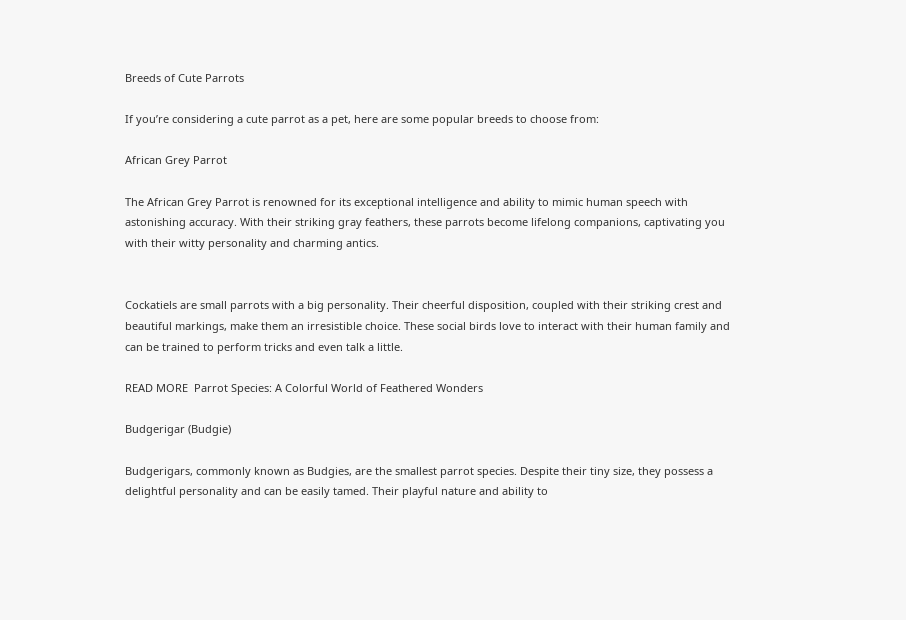Breeds of Cute Parrots

If you’re considering a cute parrot as a pet, here are some popular breeds to choose from:

African Grey Parrot

The African Grey Parrot is renowned for its exceptional intelligence and ability to mimic human speech with astonishing accuracy. With their striking gray feathers, these parrots become lifelong companions, captivating you with their witty personality and charming antics.


Cockatiels are small parrots with a big personality. Their cheerful disposition, coupled with their striking crest and beautiful markings, make them an irresistible choice. These social birds love to interact with their human family and can be trained to perform tricks and even talk a little.

READ MORE  Parrot Species: A Colorful World of Feathered Wonders

Budgerigar (Budgie)

Budgerigars, commonly known as Budgies, are the smallest parrot species. Despite their tiny size, they possess a delightful personality and can be easily tamed. Their playful nature and ability to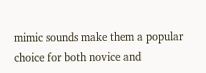mimic sounds make them a popular choice for both novice and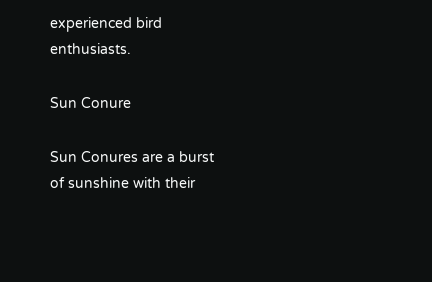experienced bird enthusiasts.

Sun Conure

Sun Conures are a burst of sunshine with their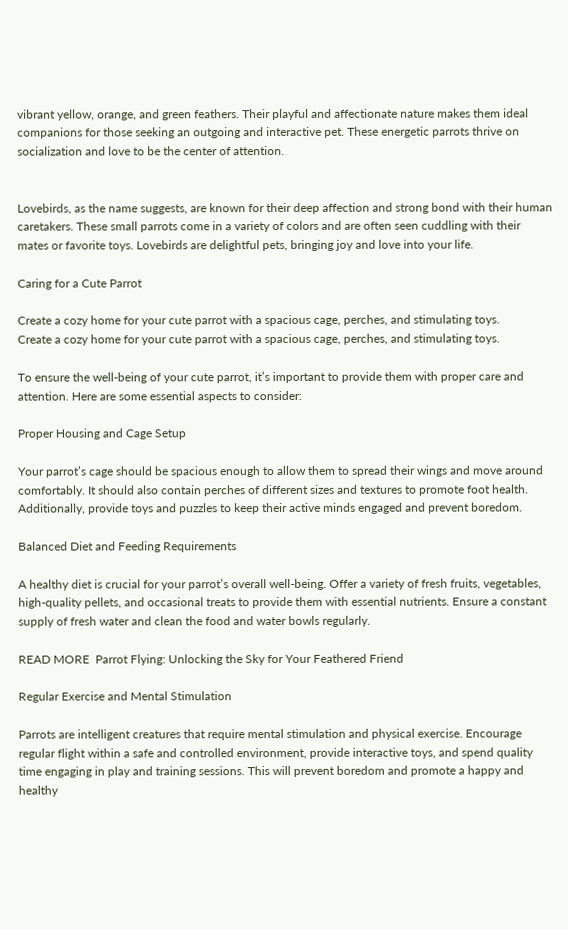vibrant yellow, orange, and green feathers. Their playful and affectionate nature makes them ideal companions for those seeking an outgoing and interactive pet. These energetic parrots thrive on socialization and love to be the center of attention.


Lovebirds, as the name suggests, are known for their deep affection and strong bond with their human caretakers. These small parrots come in a variety of colors and are often seen cuddling with their mates or favorite toys. Lovebirds are delightful pets, bringing joy and love into your life.

Caring for a Cute Parrot

Create a cozy home for your cute parrot with a spacious cage, perches, and stimulating toys.
Create a cozy home for your cute parrot with a spacious cage, perches, and stimulating toys.

To ensure the well-being of your cute parrot, it’s important to provide them with proper care and attention. Here are some essential aspects to consider:

Proper Housing and Cage Setup

Your parrot’s cage should be spacious enough to allow them to spread their wings and move around comfortably. It should also contain perches of different sizes and textures to promote foot health. Additionally, provide toys and puzzles to keep their active minds engaged and prevent boredom.

Balanced Diet and Feeding Requirements

A healthy diet is crucial for your parrot’s overall well-being. Offer a variety of fresh fruits, vegetables, high-quality pellets, and occasional treats to provide them with essential nutrients. Ensure a constant supply of fresh water and clean the food and water bowls regularly.

READ MORE  Parrot Flying: Unlocking the Sky for Your Feathered Friend

Regular Exercise and Mental Stimulation

Parrots are intelligent creatures that require mental stimulation and physical exercise. Encourage regular flight within a safe and controlled environment, provide interactive toys, and spend quality time engaging in play and training sessions. This will prevent boredom and promote a happy and healthy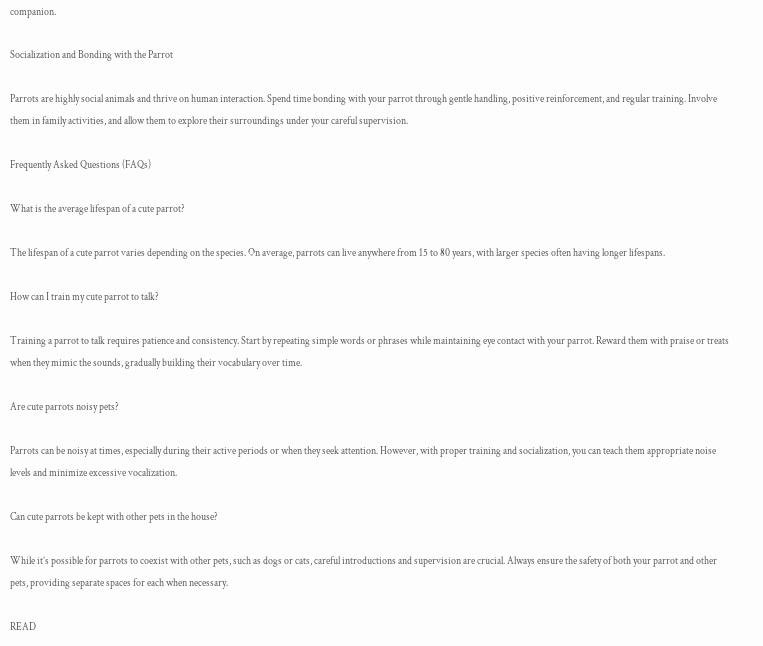companion.

Socialization and Bonding with the Parrot

Parrots are highly social animals and thrive on human interaction. Spend time bonding with your parrot through gentle handling, positive reinforcement, and regular training. Involve them in family activities, and allow them to explore their surroundings under your careful supervision.

Frequently Asked Questions (FAQs)

What is the average lifespan of a cute parrot?

The lifespan of a cute parrot varies depending on the species. On average, parrots can live anywhere from 15 to 80 years, with larger species often having longer lifespans.

How can I train my cute parrot to talk?

Training a parrot to talk requires patience and consistency. Start by repeating simple words or phrases while maintaining eye contact with your parrot. Reward them with praise or treats when they mimic the sounds, gradually building their vocabulary over time.

Are cute parrots noisy pets?

Parrots can be noisy at times, especially during their active periods or when they seek attention. However, with proper training and socialization, you can teach them appropriate noise levels and minimize excessive vocalization.

Can cute parrots be kept with other pets in the house?

While it’s possible for parrots to coexist with other pets, such as dogs or cats, careful introductions and supervision are crucial. Always ensure the safety of both your parrot and other pets, providing separate spaces for each when necessary.

READ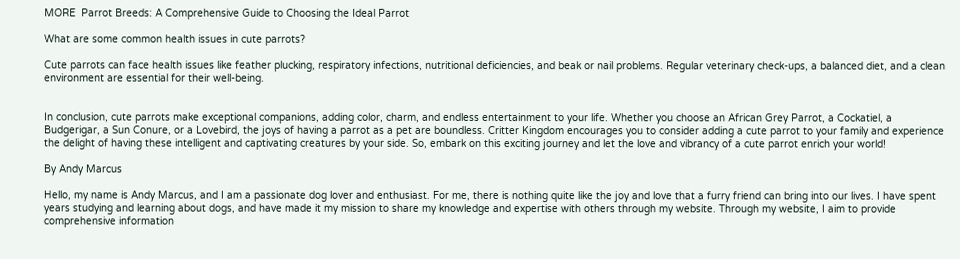MORE  Parrot Breeds: A Comprehensive Guide to Choosing the Ideal Parrot

What are some common health issues in cute parrots?

Cute parrots can face health issues like feather plucking, respiratory infections, nutritional deficiencies, and beak or nail problems. Regular veterinary check-ups, a balanced diet, and a clean environment are essential for their well-being.


In conclusion, cute parrots make exceptional companions, adding color, charm, and endless entertainment to your life. Whether you choose an African Grey Parrot, a Cockatiel, a Budgerigar, a Sun Conure, or a Lovebird, the joys of having a parrot as a pet are boundless. Critter Kingdom encourages you to consider adding a cute parrot to your family and experience the delight of having these intelligent and captivating creatures by your side. So, embark on this exciting journey and let the love and vibrancy of a cute parrot enrich your world!

By Andy Marcus

Hello, my name is Andy Marcus, and I am a passionate dog lover and enthusiast. For me, there is nothing quite like the joy and love that a furry friend can bring into our lives. I have spent years studying and learning about dogs, and have made it my mission to share my knowledge and expertise with others through my website. Through my website, I aim to provide comprehensive information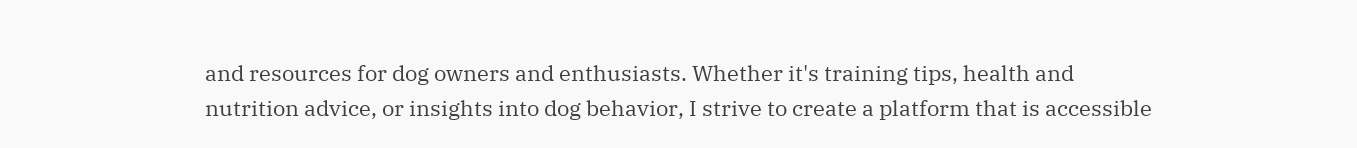and resources for dog owners and enthusiasts. Whether it's training tips, health and nutrition advice, or insights into dog behavior, I strive to create a platform that is accessible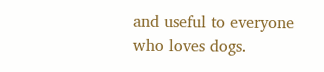and useful to everyone who loves dogs.